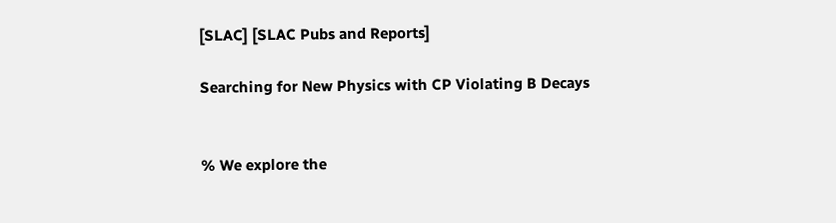[SLAC] [SLAC Pubs and Reports]

Searching for New Physics with CP Violating B Decays


% We explore the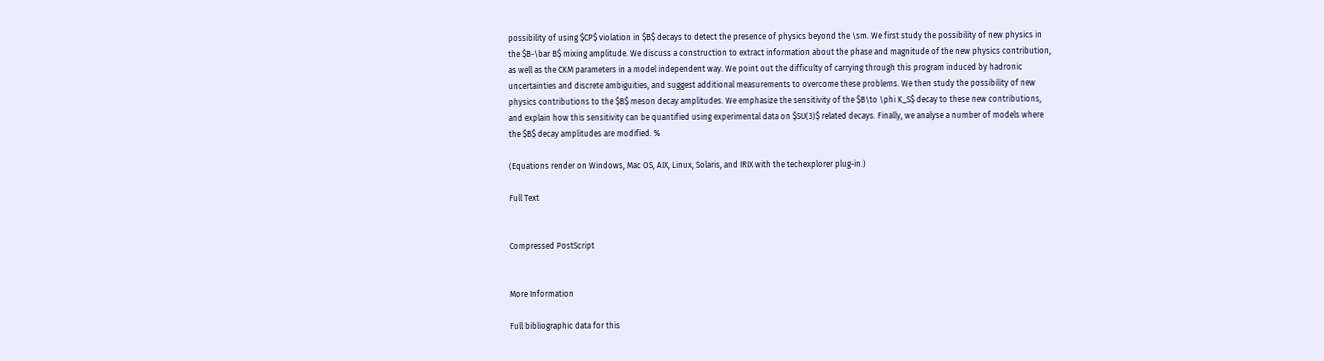possibility of using $CP$ violation in $B$ decays to detect the presence of physics beyond the \sm. We first study the possibility of new physics in the $B-\bar B$ mixing amplitude. We discuss a construction to extract information about the phase and magnitude of the new physics contribution, as well as the CKM parameters in a model independent way. We point out the difficulty of carrying through this program induced by hadronic uncertainties and discrete ambiguities, and suggest additional measurements to overcome these problems. We then study the possibility of new physics contributions to the $B$ meson decay amplitudes. We emphasize the sensitivity of the $B\to \phi K_S$ decay to these new contributions, and explain how this sensitivity can be quantified using experimental data on $SU(3)$ related decays. Finally, we analyse a number of models where the $B$ decay amplitudes are modified. %

(Equations render on Windows, Mac OS, AIX, Linux, Solaris, and IRIX with the techexplorer plug-in.)

Full Text


Compressed PostScript


More Information

Full bibliographic data for this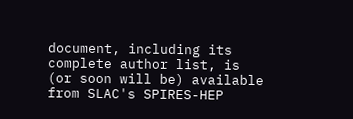document, including its complete author list, is (or soon will be) available from SLAC's SPIRES-HEP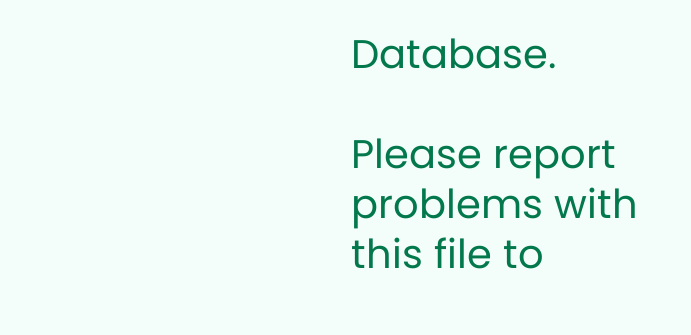Database.

Please report problems with this file to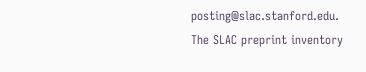posting@slac.stanford.edu. The SLAC preprint inventory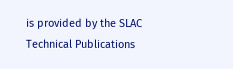is provided by the SLAC Technical Publications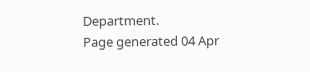Department.
Page generated 04 Apr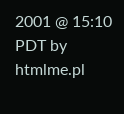2001 @ 15:10 PDT by htmlme.pl